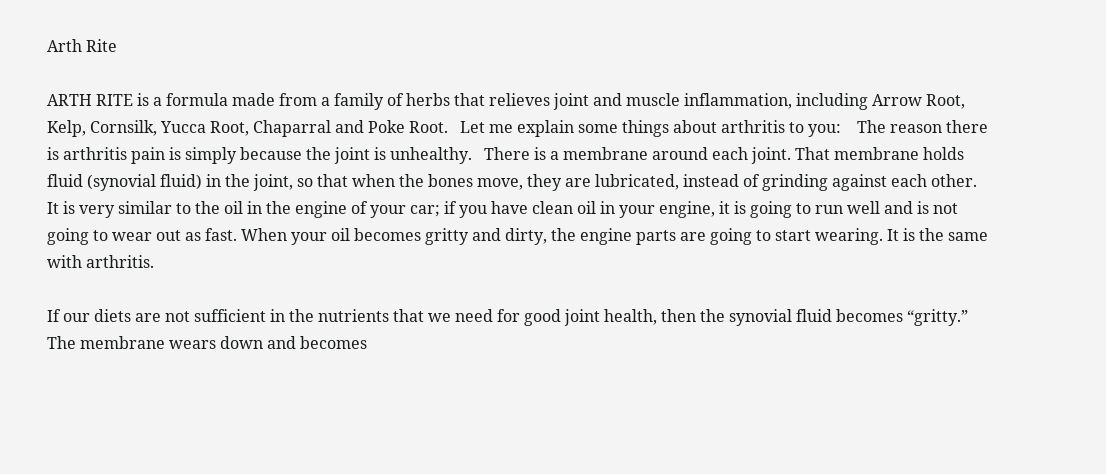Arth Rite

ARTH RITE is a formula made from a family of herbs that relieves joint and muscle inflammation, including Arrow Root, Kelp, Cornsilk, Yucca Root, Chaparral and Poke Root.   Let me explain some things about arthritis to you:    The reason there is arthritis pain is simply because the joint is unhealthy.   There is a membrane around each joint. That membrane holds fluid (synovial fluid) in the joint, so that when the bones move, they are lubricated, instead of grinding against each other. It is very similar to the oil in the engine of your car; if you have clean oil in your engine, it is going to run well and is not going to wear out as fast. When your oil becomes gritty and dirty, the engine parts are going to start wearing. It is the same with arthritis.

If our diets are not sufficient in the nutrients that we need for good joint health, then the synovial fluid becomes “gritty.” The membrane wears down and becomes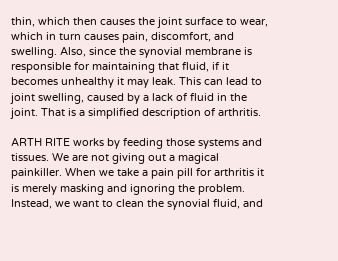thin, which then causes the joint surface to wear, which in turn causes pain, discomfort, and swelling. Also, since the synovial membrane is responsible for maintaining that fluid, if it becomes unhealthy it may leak. This can lead to joint swelling, caused by a lack of fluid in the joint. That is a simplified description of arthritis.

ARTH RITE works by feeding those systems and tissues. We are not giving out a magical painkiller. When we take a pain pill for arthritis it is merely masking and ignoring the problem. Instead, we want to clean the synovial fluid, and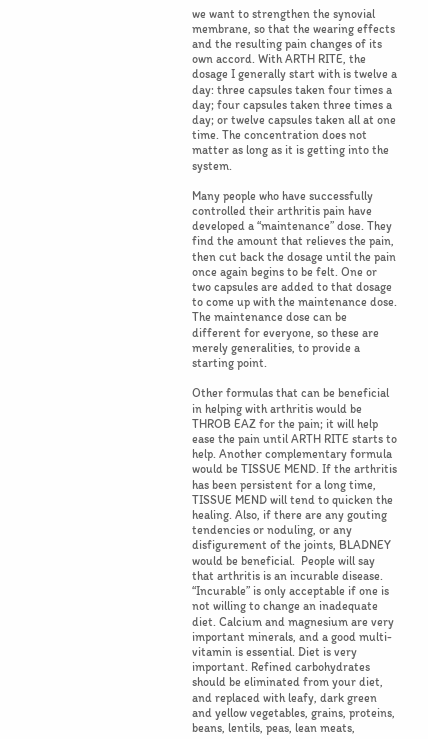we want to strengthen the synovial membrane, so that the wearing effects and the resulting pain changes of its own accord. With ARTH RITE, the dosage I generally start with is twelve a day: three capsules taken four times a day; four capsules taken three times a day; or twelve capsules taken all at one time. The concentration does not matter as long as it is getting into the system.

Many people who have successfully controlled their arthritis pain have developed a “maintenance” dose. They find the amount that relieves the pain, then cut back the dosage until the pain once again begins to be felt. One or two capsules are added to that dosage to come up with the maintenance dose.   The maintenance dose can be different for everyone, so these are merely generalities, to provide a starting point.

Other formulas that can be beneficial in helping with arthritis would be THROB EAZ for the pain; it will help ease the pain until ARTH RITE starts to help. Another complementary formula would be TISSUE MEND. If the arthritis has been persistent for a long time, TISSUE MEND will tend to quicken the healing. Also, if there are any gouting tendencies or noduling, or any disfigurement of the joints, BLADNEY would be beneficial.  People will say that arthritis is an incurable disease. “Incurable” is only acceptable if one is not willing to change an inadequate diet. Calcium and magnesium are very important minerals, and a good multi-vitamin is essential. Diet is very important. Refined carbohydrates should be eliminated from your diet, and replaced with leafy, dark green and yellow vegetables, grains, proteins, beans, lentils, peas, lean meats,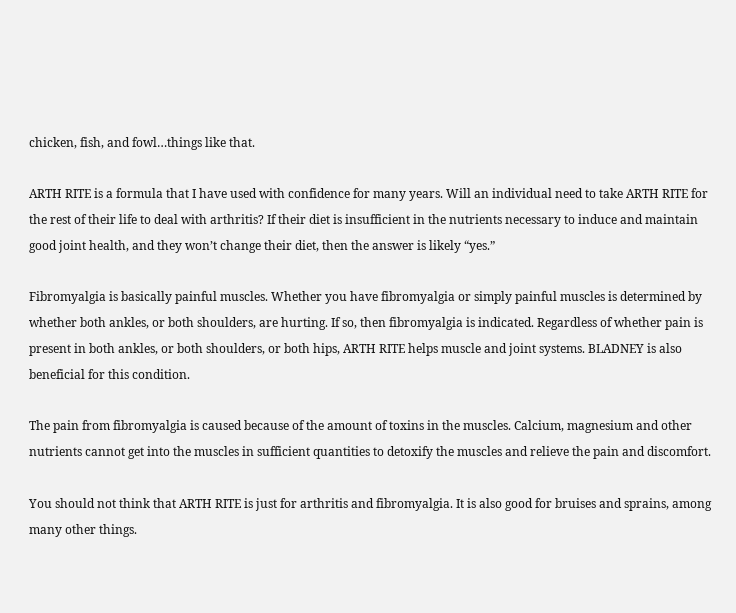chicken, fish, and fowl…things like that.

ARTH RITE is a formula that I have used with confidence for many years. Will an individual need to take ARTH RITE for the rest of their life to deal with arthritis? If their diet is insufficient in the nutrients necessary to induce and maintain good joint health, and they won’t change their diet, then the answer is likely “yes.”

Fibromyalgia is basically painful muscles. Whether you have fibromyalgia or simply painful muscles is determined by whether both ankles, or both shoulders, are hurting. If so, then fibromyalgia is indicated. Regardless of whether pain is present in both ankles, or both shoulders, or both hips, ARTH RITE helps muscle and joint systems. BLADNEY is also beneficial for this condition.

The pain from fibromyalgia is caused because of the amount of toxins in the muscles. Calcium, magnesium and other nutrients cannot get into the muscles in sufficient quantities to detoxify the muscles and relieve the pain and discomfort.

You should not think that ARTH RITE is just for arthritis and fibromyalgia. It is also good for bruises and sprains, among many other things.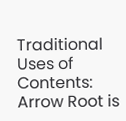Traditional Uses of Contents: Arrow Root is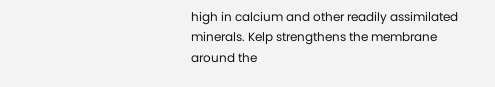high in calcium and other readily assimilated minerals. Kelp strengthens the membrane around the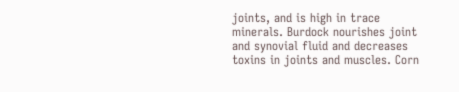joints, and is high in trace minerals. Burdock nourishes joint and synovial fluid and decreases toxins in joints and muscles. Corn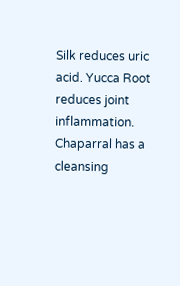Silk reduces uric acid. Yucca Root reduces joint inflammation. Chaparral has a cleansing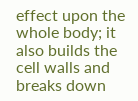effect upon the whole body; it also builds the cell walls and breaks down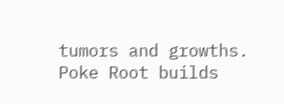tumors and growths. Poke Root builds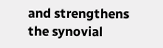and strengthens the synovial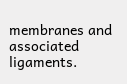membranes and associated ligaments.